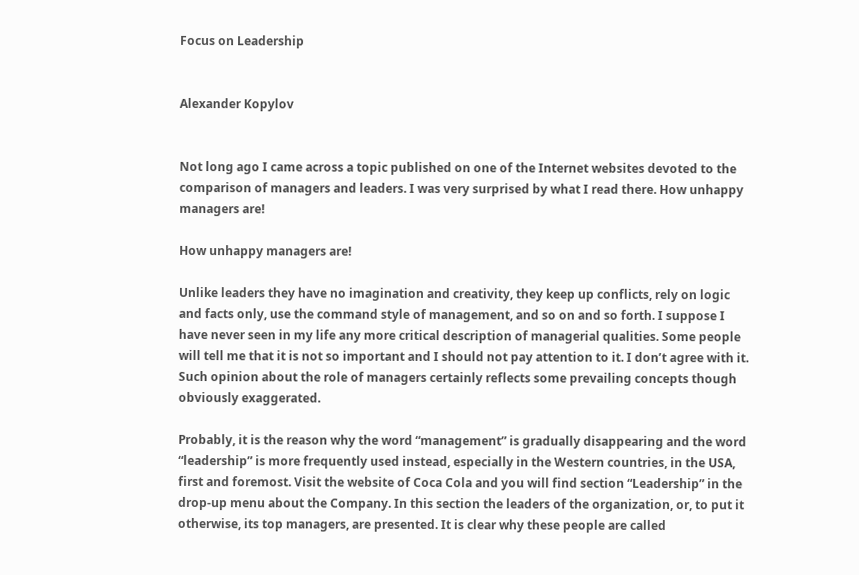Focus on Leadership


Alexander Kopylov


Not long ago I came across a topic published on one of the Internet websites devoted to the comparison of managers and leaders. I was very surprised by what I read there. How unhappy managers are!

How unhappy managers are!

Unlike leaders they have no imagination and creativity, they keep up conflicts, rely on logic and facts only, use the command style of management, and so on and so forth. I suppose I have never seen in my life any more critical description of managerial qualities. Some people will tell me that it is not so important and I should not pay attention to it. I don’t agree with it. Such opinion about the role of managers certainly reflects some prevailing concepts though obviously exaggerated.

Probably, it is the reason why the word “management” is gradually disappearing and the word “leadership” is more frequently used instead, especially in the Western countries, in the USA, first and foremost. Visit the website of Coca Cola and you will find section “Leadership” in the drop-up menu about the Company. In this section the leaders of the organization, or, to put it otherwise, its top managers, are presented. It is clear why these people are called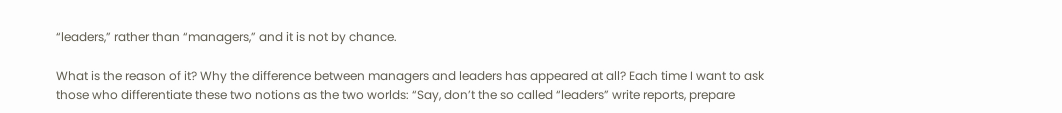“leaders,” rather than “managers,” and it is not by chance.

What is the reason of it? Why the difference between managers and leaders has appeared at all? Each time I want to ask those who differentiate these two notions as the two worlds: “Say, don’t the so called “leaders” write reports, prepare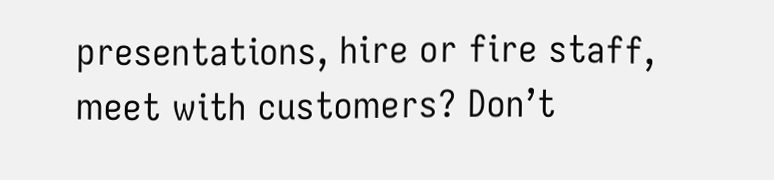presentations, hire or fire staff, meet with customers? Don’t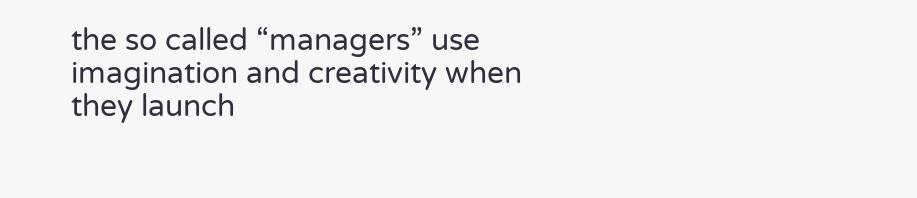the so called “managers” use imagination and creativity when they launch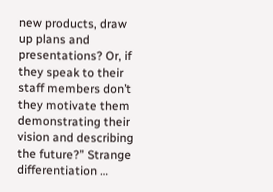new products, draw up plans and presentations? Or, if they speak to their staff members don’t they motivate them demonstrating their vision and describing the future?” Strange differentiation …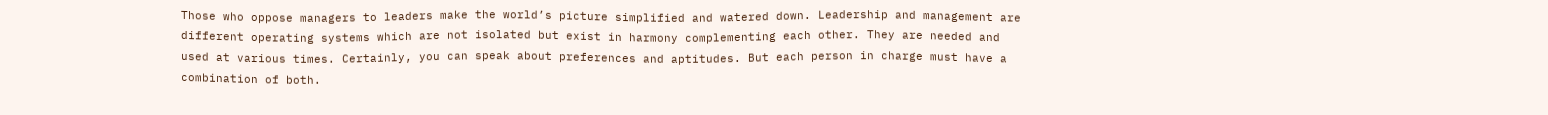Those who oppose managers to leaders make the world’s picture simplified and watered down. Leadership and management are different operating systems which are not isolated but exist in harmony complementing each other. They are needed and used at various times. Certainly, you can speak about preferences and aptitudes. But each person in charge must have a combination of both.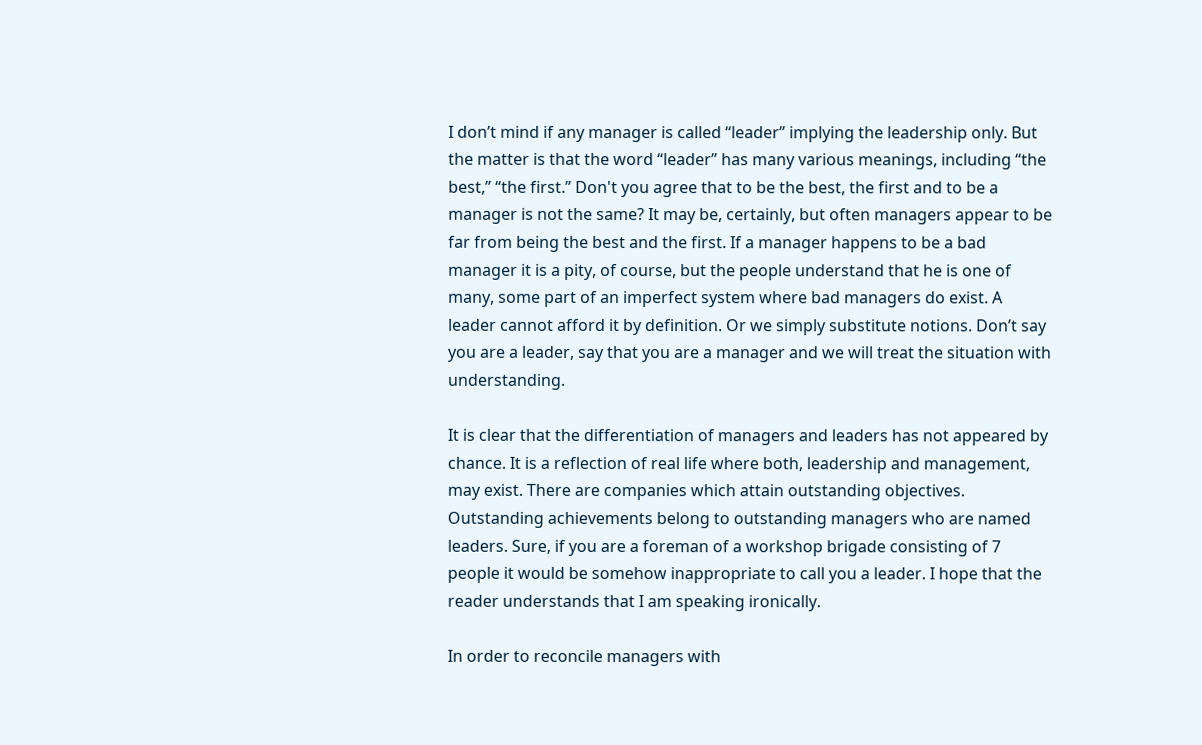I don’t mind if any manager is called “leader” implying the leadership only. But the matter is that the word “leader” has many various meanings, including “the best,” “the first.” Don't you agree that to be the best, the first and to be a manager is not the same? It may be, certainly, but often managers appear to be far from being the best and the first. If a manager happens to be a bad manager it is a pity, of course, but the people understand that he is one of many, some part of an imperfect system where bad managers do exist. A leader cannot afford it by definition. Or we simply substitute notions. Don’t say you are a leader, say that you are a manager and we will treat the situation with understanding.

It is clear that the differentiation of managers and leaders has not appeared by chance. It is a reflection of real life where both, leadership and management, may exist. There are companies which attain outstanding objectives. Outstanding achievements belong to outstanding managers who are named leaders. Sure, if you are a foreman of a workshop brigade consisting of 7 people it would be somehow inappropriate to call you a leader. I hope that the reader understands that I am speaking ironically.

In order to reconcile managers with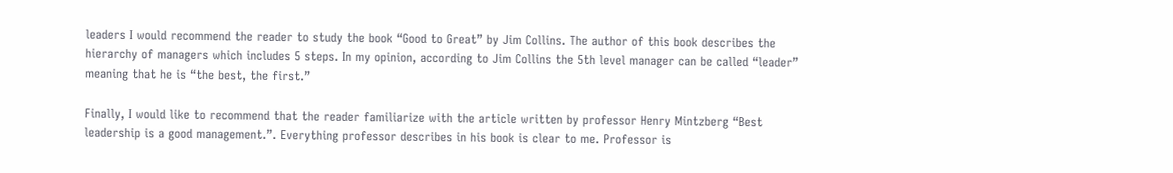leaders I would recommend the reader to study the book “Good to Great” by Jim Collins. The author of this book describes the hierarchy of managers which includes 5 steps. In my opinion, according to Jim Collins the 5th level manager can be called “leader” meaning that he is “the best, the first.”

Finally, I would like to recommend that the reader familiarize with the article written by professor Henry Mintzberg “Best leadership is a good management.”. Everything professor describes in his book is clear to me. Professor is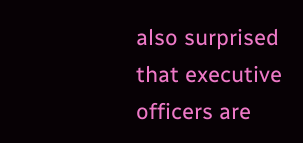also surprised that executive officers are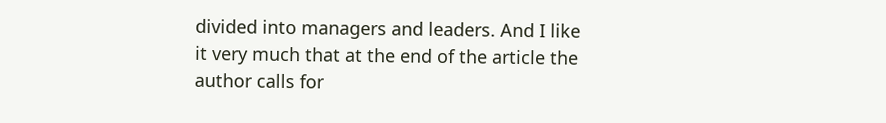divided into managers and leaders. And I like it very much that at the end of the article the author calls for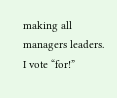making all managers leaders. I vote “for!”